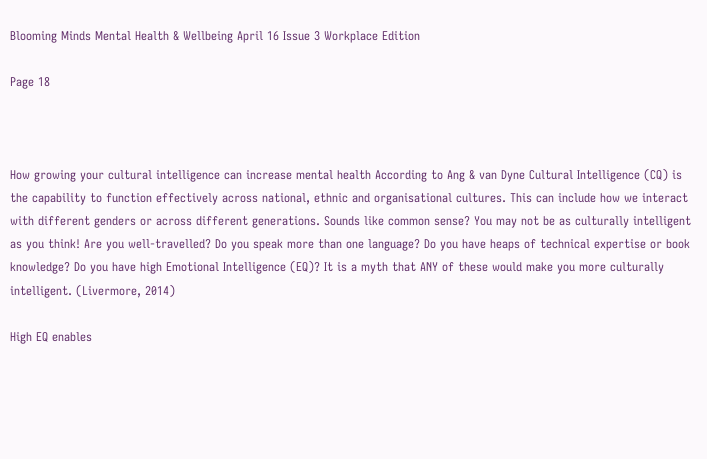Blooming Minds Mental Health & Wellbeing April 16 Issue 3 Workplace Edition

Page 18



How growing your cultural intelligence can increase mental health According to Ang & van Dyne Cultural Intelligence (CQ) is the capability to function effectively across national, ethnic and organisational cultures. This can include how we interact with different genders or across different generations. Sounds like common sense? You may not be as culturally intelligent as you think! Are you well-travelled? Do you speak more than one language? Do you have heaps of technical expertise or book knowledge? Do you have high Emotional Intelligence (EQ)? It is a myth that ANY of these would make you more culturally intelligent. (Livermore, 2014)

High EQ enables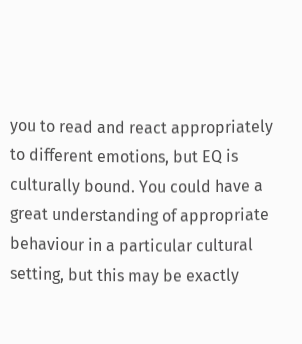you to read and react appropriately to different emotions, but EQ is culturally bound. You could have a great understanding of appropriate behaviour in a particular cultural setting, but this may be exactly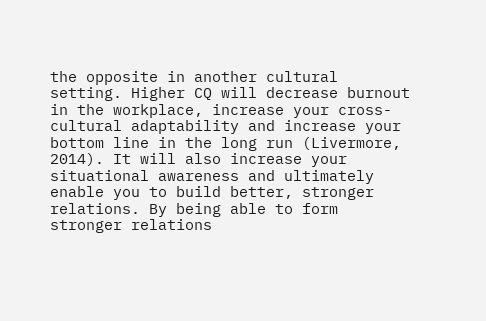the opposite in another cultural setting. Higher CQ will decrease burnout in the workplace, increase your cross-cultural adaptability and increase your bottom line in the long run (Livermore, 2014). It will also increase your situational awareness and ultimately enable you to build better, stronger relations. By being able to form stronger relations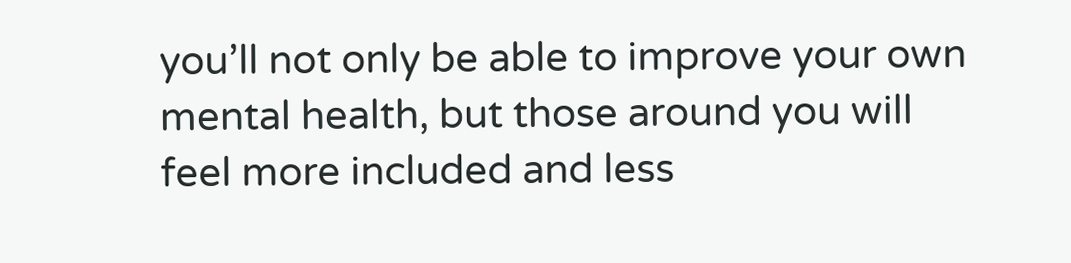you’ll not only be able to improve your own mental health, but those around you will feel more included and less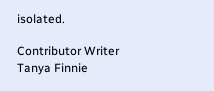isolated.

Contributor Writer Tanya Finnie